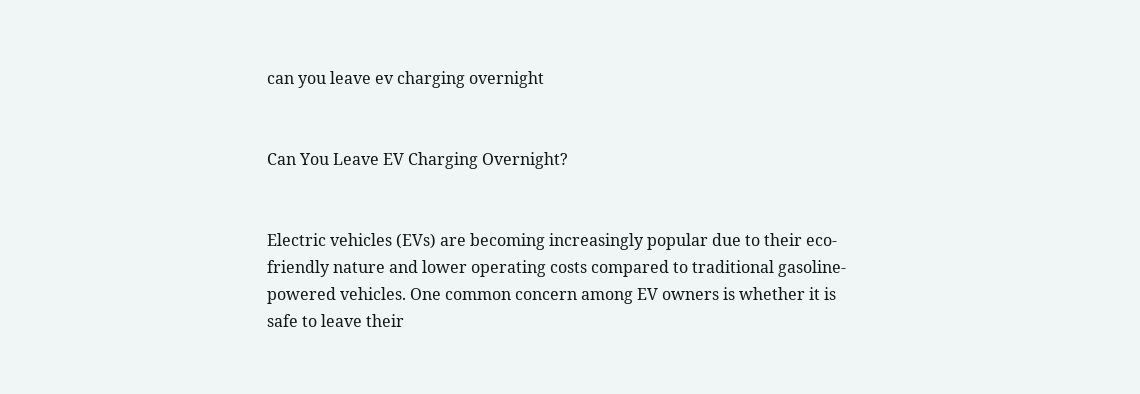can you leave ev charging overnight


Can You Leave EV Charging Overnight?


Electric vehicles (EVs) are becoming increasingly popular due to their eco-friendly nature and lower operating costs compared to traditional gasoline-powered vehicles. One common concern among EV owners is whether it is safe to leave their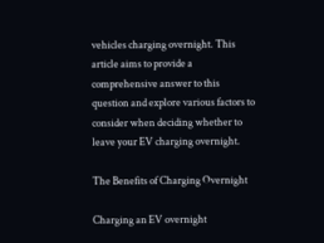vehicles charging overnight. This article aims to provide a comprehensive answer to this question and explore various factors to consider when deciding whether to leave your EV charging overnight.

The Benefits of Charging Overnight

Charging an EV overnight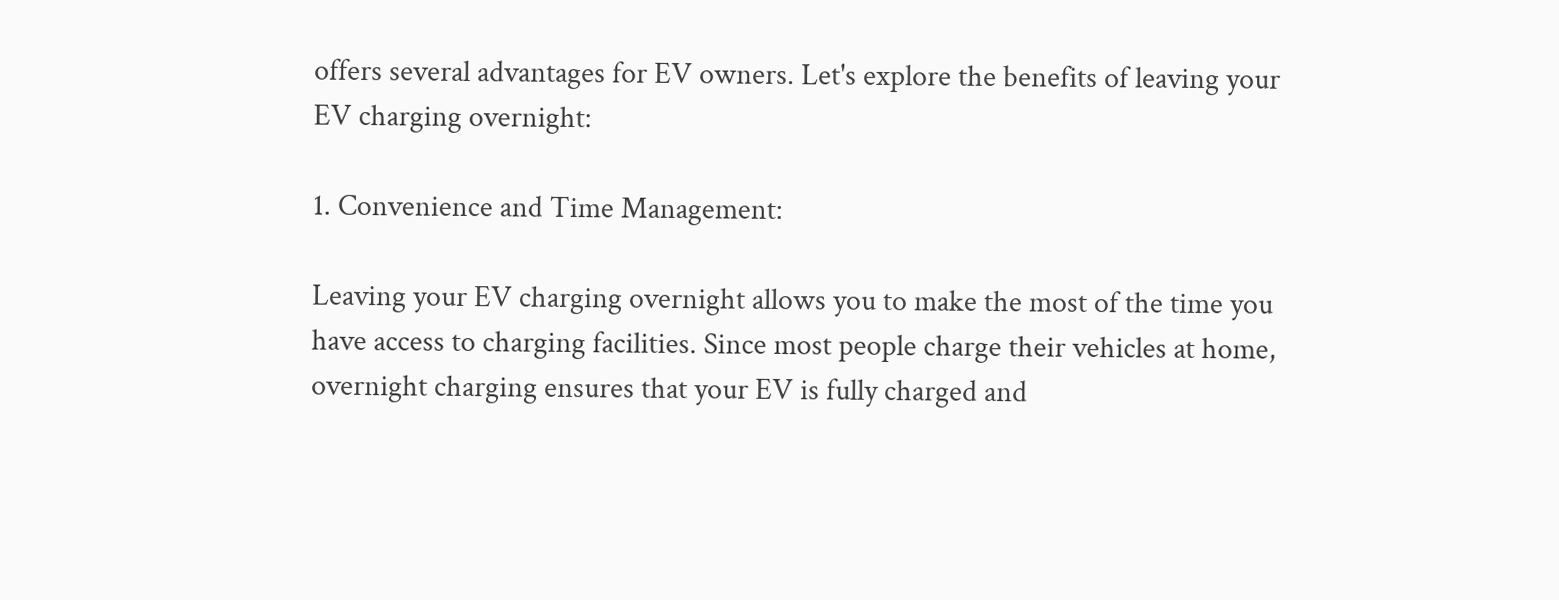offers several advantages for EV owners. Let's explore the benefits of leaving your EV charging overnight:

1. Convenience and Time Management:

Leaving your EV charging overnight allows you to make the most of the time you have access to charging facilities. Since most people charge their vehicles at home, overnight charging ensures that your EV is fully charged and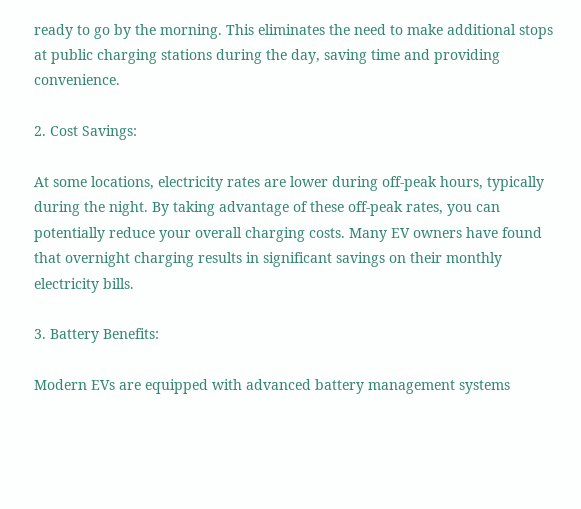ready to go by the morning. This eliminates the need to make additional stops at public charging stations during the day, saving time and providing convenience.

2. Cost Savings:

At some locations, electricity rates are lower during off-peak hours, typically during the night. By taking advantage of these off-peak rates, you can potentially reduce your overall charging costs. Many EV owners have found that overnight charging results in significant savings on their monthly electricity bills.

3. Battery Benefits:

Modern EVs are equipped with advanced battery management systems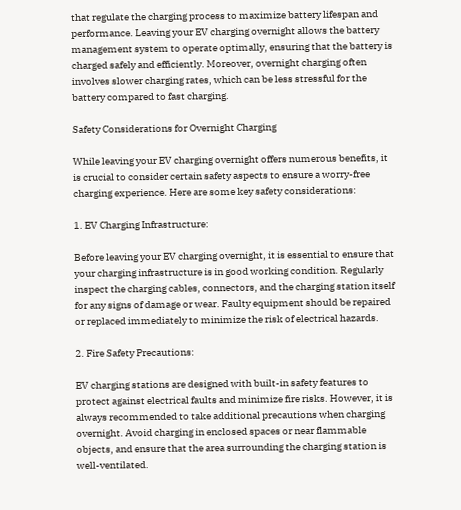that regulate the charging process to maximize battery lifespan and performance. Leaving your EV charging overnight allows the battery management system to operate optimally, ensuring that the battery is charged safely and efficiently. Moreover, overnight charging often involves slower charging rates, which can be less stressful for the battery compared to fast charging.

Safety Considerations for Overnight Charging

While leaving your EV charging overnight offers numerous benefits, it is crucial to consider certain safety aspects to ensure a worry-free charging experience. Here are some key safety considerations:

1. EV Charging Infrastructure:

Before leaving your EV charging overnight, it is essential to ensure that your charging infrastructure is in good working condition. Regularly inspect the charging cables, connectors, and the charging station itself for any signs of damage or wear. Faulty equipment should be repaired or replaced immediately to minimize the risk of electrical hazards.

2. Fire Safety Precautions:

EV charging stations are designed with built-in safety features to protect against electrical faults and minimize fire risks. However, it is always recommended to take additional precautions when charging overnight. Avoid charging in enclosed spaces or near flammable objects, and ensure that the area surrounding the charging station is well-ventilated.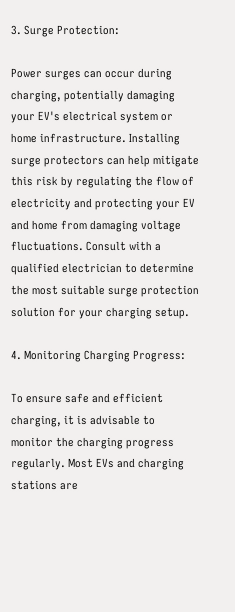3. Surge Protection:

Power surges can occur during charging, potentially damaging your EV's electrical system or home infrastructure. Installing surge protectors can help mitigate this risk by regulating the flow of electricity and protecting your EV and home from damaging voltage fluctuations. Consult with a qualified electrician to determine the most suitable surge protection solution for your charging setup.

4. Monitoring Charging Progress:

To ensure safe and efficient charging, it is advisable to monitor the charging progress regularly. Most EVs and charging stations are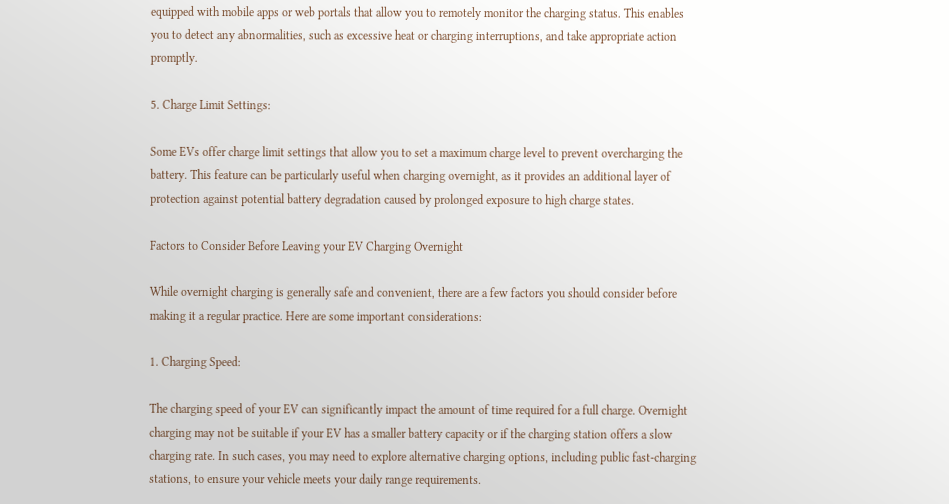equipped with mobile apps or web portals that allow you to remotely monitor the charging status. This enables you to detect any abnormalities, such as excessive heat or charging interruptions, and take appropriate action promptly.

5. Charge Limit Settings:

Some EVs offer charge limit settings that allow you to set a maximum charge level to prevent overcharging the battery. This feature can be particularly useful when charging overnight, as it provides an additional layer of protection against potential battery degradation caused by prolonged exposure to high charge states.

Factors to Consider Before Leaving your EV Charging Overnight

While overnight charging is generally safe and convenient, there are a few factors you should consider before making it a regular practice. Here are some important considerations:

1. Charging Speed:

The charging speed of your EV can significantly impact the amount of time required for a full charge. Overnight charging may not be suitable if your EV has a smaller battery capacity or if the charging station offers a slow charging rate. In such cases, you may need to explore alternative charging options, including public fast-charging stations, to ensure your vehicle meets your daily range requirements.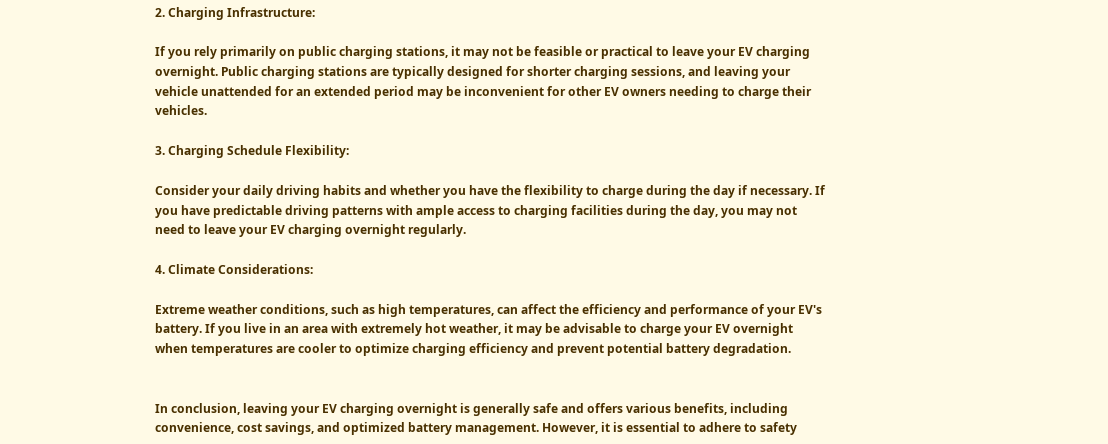2. Charging Infrastructure:

If you rely primarily on public charging stations, it may not be feasible or practical to leave your EV charging overnight. Public charging stations are typically designed for shorter charging sessions, and leaving your vehicle unattended for an extended period may be inconvenient for other EV owners needing to charge their vehicles.

3. Charging Schedule Flexibility:

Consider your daily driving habits and whether you have the flexibility to charge during the day if necessary. If you have predictable driving patterns with ample access to charging facilities during the day, you may not need to leave your EV charging overnight regularly.

4. Climate Considerations:

Extreme weather conditions, such as high temperatures, can affect the efficiency and performance of your EV's battery. If you live in an area with extremely hot weather, it may be advisable to charge your EV overnight when temperatures are cooler to optimize charging efficiency and prevent potential battery degradation.


In conclusion, leaving your EV charging overnight is generally safe and offers various benefits, including convenience, cost savings, and optimized battery management. However, it is essential to adhere to safety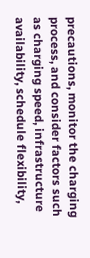precautions, monitor the charging process, and consider factors such as charging speed, infrastructure availability, schedule flexibility,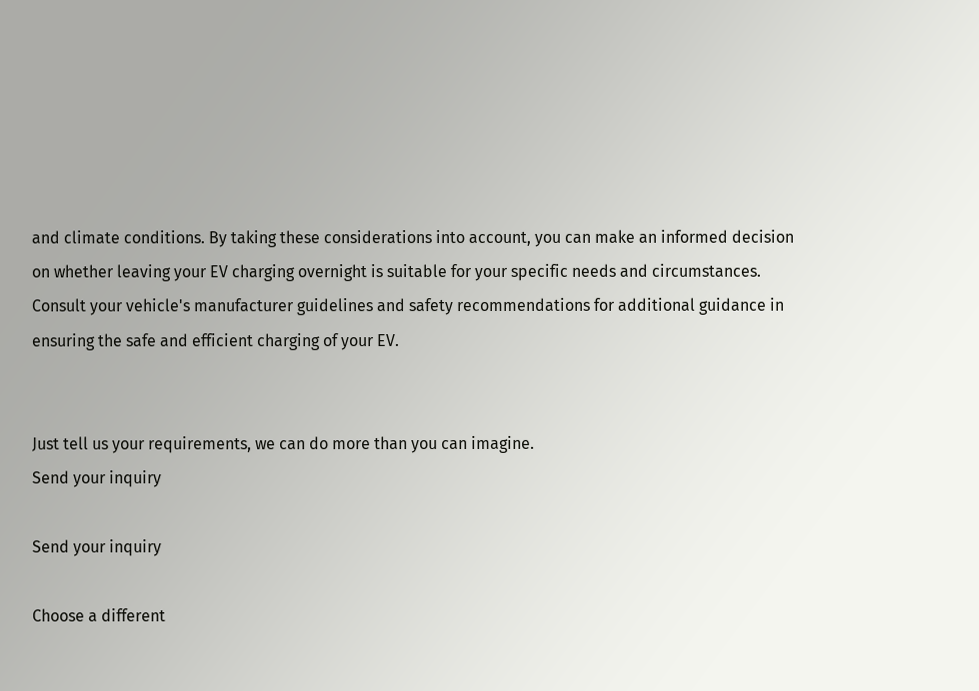and climate conditions. By taking these considerations into account, you can make an informed decision on whether leaving your EV charging overnight is suitable for your specific needs and circumstances. Consult your vehicle's manufacturer guidelines and safety recommendations for additional guidance in ensuring the safe and efficient charging of your EV.


Just tell us your requirements, we can do more than you can imagine.
Send your inquiry

Send your inquiry

Choose a different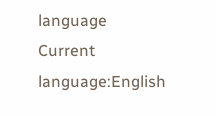language
Current language:English